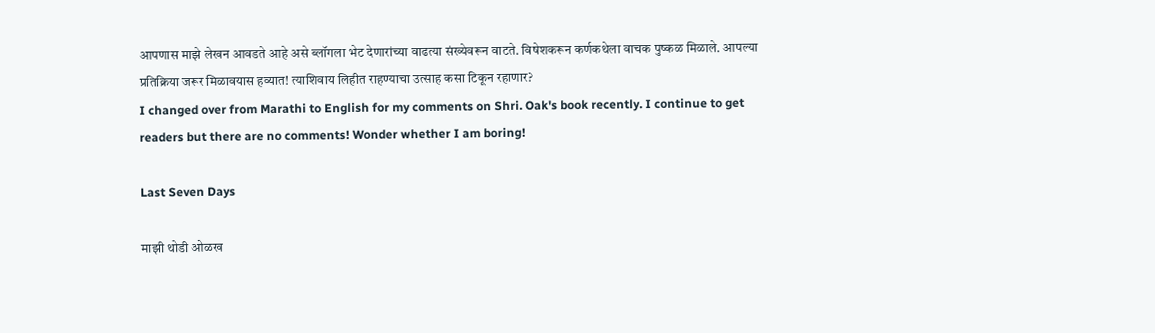आपणास माझे लेखन आवडते आहे असे ब्लॉगला भेट देणारांच्या वाढत्या संख्येवरून वाटते. विषेशकरून कर्णकथेला वाचक पुष्कळ मिळाले. आपल्या प्रतिक्रिया जरूर मिळावयास हव्यात! त्याशिवाय लिहीत राहण्याचा उत्साह कसा टिकून रहाणार?
I changed over from Marathi to English for my comments on Shri. Oak's book recently. I continue to get readers but there are no comments! Wonder whether I am boring!

Last Seven Days

माझी थोडी ओळख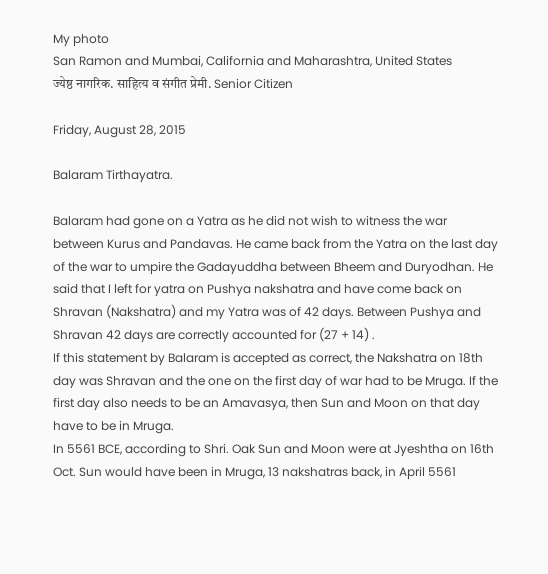My photo
San Ramon and Mumbai, California and Maharashtra, United States
ज्येष्ठ नागरिक. साहित्य व संगीत प्रेमी. Senior Citizen

Friday, August 28, 2015

Balaram Tirthayatra.

Balaram had gone on a Yatra as he did not wish to witness the war between Kurus and Pandavas. He came back from the Yatra on the last day of the war to umpire the Gadayuddha between Bheem and Duryodhan. He said that I left for yatra on Pushya nakshatra and have come back on Shravan (Nakshatra) and my Yatra was of 42 days. Between Pushya and Shravan 42 days are correctly accounted for (27 + 14) .
If this statement by Balaram is accepted as correct, the Nakshatra on 18th day was Shravan and the one on the first day of war had to be Mruga. If the first day also needs to be an Amavasya, then Sun and Moon on that day have to be in Mruga.
In 5561 BCE, according to Shri. Oak Sun and Moon were at Jyeshtha on 16th Oct. Sun would have been in Mruga, 13 nakshatras back, in April 5561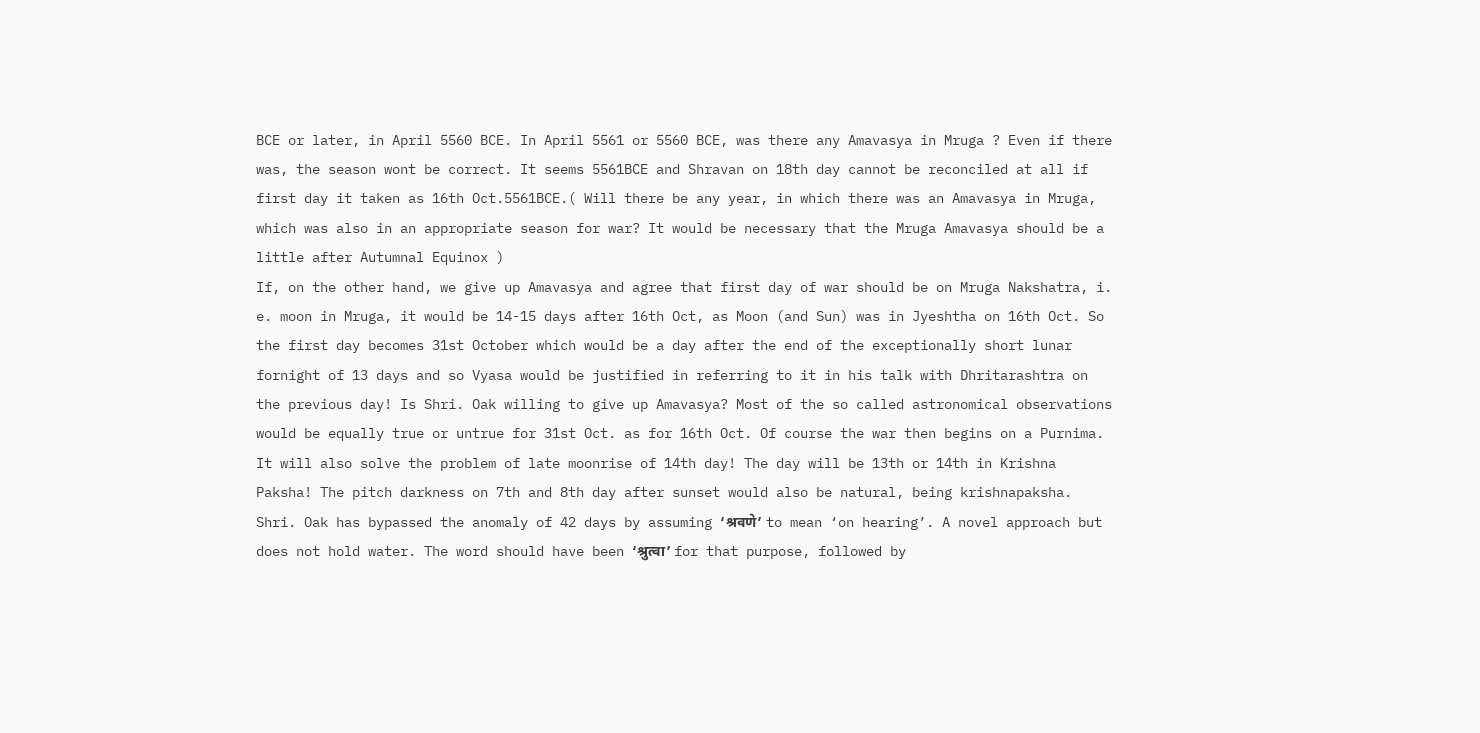BCE or later, in April 5560 BCE. In April 5561 or 5560 BCE, was there any Amavasya in Mruga ? Even if there was, the season wont be correct. It seems 5561BCE and Shravan on 18th day cannot be reconciled at all if first day it taken as 16th Oct.5561BCE.( Will there be any year, in which there was an Amavasya in Mruga, which was also in an appropriate season for war? It would be necessary that the Mruga Amavasya should be a little after Autumnal Equinox )
If, on the other hand, we give up Amavasya and agree that first day of war should be on Mruga Nakshatra, i. e. moon in Mruga, it would be 14-15 days after 16th Oct, as Moon (and Sun) was in Jyeshtha on 16th Oct. So the first day becomes 31st October which would be a day after the end of the exceptionally short lunar fornight of 13 days and so Vyasa would be justified in referring to it in his talk with Dhritarashtra on the previous day! Is Shri. Oak willing to give up Amavasya? Most of the so called astronomical observations would be equally true or untrue for 31st Oct. as for 16th Oct. Of course the war then begins on a Purnima. It will also solve the problem of late moonrise of 14th day! The day will be 13th or 14th in Krishna Paksha! The pitch darkness on 7th and 8th day after sunset would also be natural, being krishnapaksha.
Shri. Oak has bypassed the anomaly of 42 days by assuming ‘श्रवणे’ to mean ‘on hearing’. A novel approach but does not hold water. The word should have been ‘श्रुत्वा’ for that purpose, followed by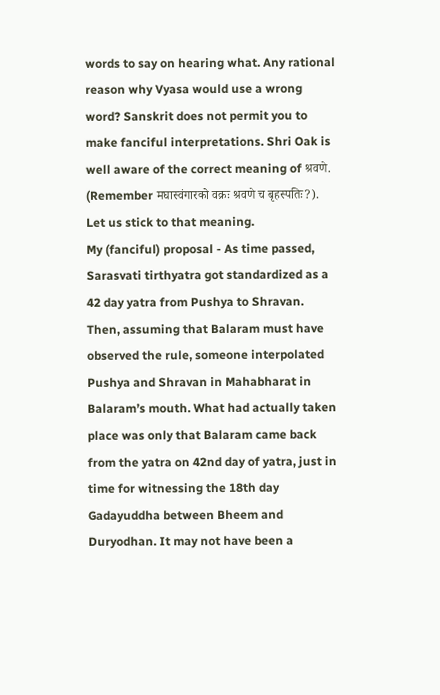words to say on hearing what. Any rational reason why Vyasa would use a wrong word? Sanskrit does not permit you to make fanciful interpretations. Shri Oak is well aware of the correct meaning of श्रवणे. (Remember मघास्वंगारको वक्रः श्रवणे च बृहस्पतिः?). Let us stick to that meaning.
My (fanciful) proposal - As time passed, Sarasvati tirthyatra got standardized as a 42 day yatra from Pushya to Shravan. Then, assuming that Balaram must have observed the rule, someone interpolated Pushya and Shravan in Mahabharat in Balaram’s mouth. What had actually taken place was only that Balaram came back from the yatra on 42nd day of yatra, just in time for witnessing the 18th day Gadayuddha between Bheem and Duryodhan. It may not have been a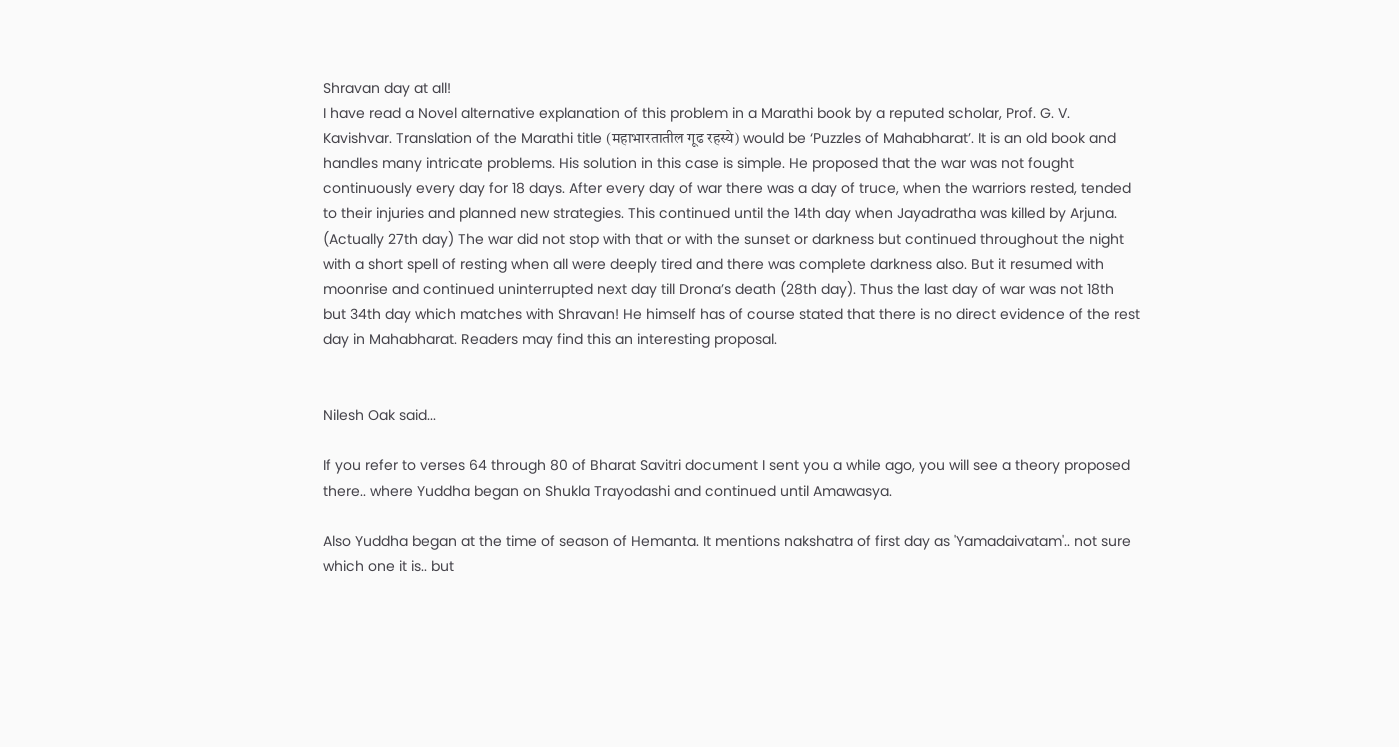Shravan day at all!
I have read a Novel alternative explanation of this problem in a Marathi book by a reputed scholar, Prof. G. V. Kavishvar. Translation of the Marathi title (महाभारतातील गूढ रहस्ये) would be ‘Puzzles of Mahabharat’. It is an old book and handles many intricate problems. His solution in this case is simple. He proposed that the war was not fought continuously every day for 18 days. After every day of war there was a day of truce, when the warriors rested, tended to their injuries and planned new strategies. This continued until the 14th day when Jayadratha was killed by Arjuna. (Actually 27th day) The war did not stop with that or with the sunset or darkness but continued throughout the night with a short spell of resting when all were deeply tired and there was complete darkness also. But it resumed with moonrise and continued uninterrupted next day till Drona’s death (28th day). Thus the last day of war was not 18th but 34th day which matches with Shravan! He himself has of course stated that there is no direct evidence of the rest day in Mahabharat. Readers may find this an interesting proposal.


Nilesh Oak said...

If you refer to verses 64 through 80 of Bharat Savitri document I sent you a while ago, you will see a theory proposed there.. where Yuddha began on Shukla Trayodashi and continued until Amawasya.

Also Yuddha began at the time of season of Hemanta. It mentions nakshatra of first day as 'Yamadaivatam'.. not sure which one it is.. but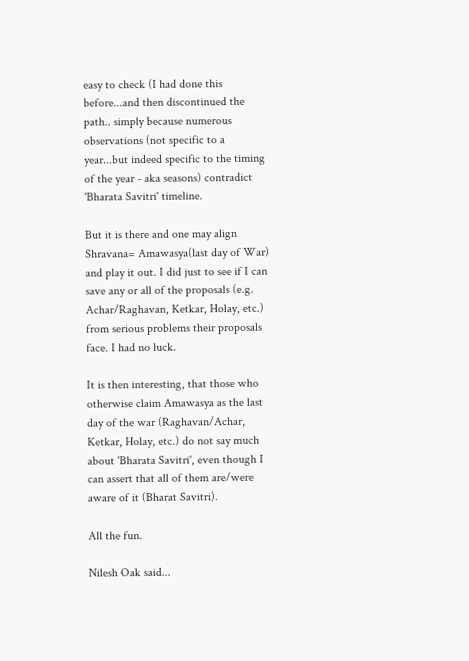easy to check (I had done this before...and then discontinued the path.. simply because numerous observations (not specific to a year...but indeed specific to the timing of the year - aka seasons) contradict 'Bharata Savitri' timeline.

But it is there and one may align Shravana= Amawasya(last day of War) and play it out. I did just to see if I can save any or all of the proposals (e.g. Achar/Raghavan, Ketkar, Holay, etc.) from serious problems their proposals face. I had no luck.

It is then interesting, that those who otherwise claim Amawasya as the last day of the war (Raghavan/Achar, Ketkar, Holay, etc.) do not say much about 'Bharata Savitri', even though I can assert that all of them are/were aware of it (Bharat Savitri).

All the fun.

Nilesh Oak said...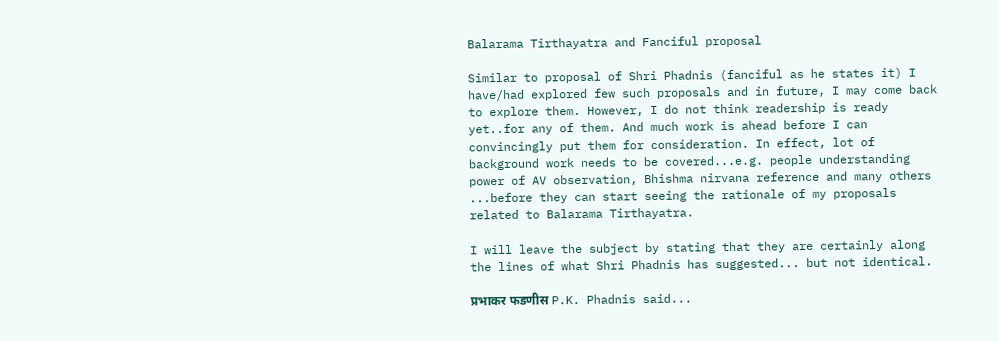Balarama Tirthayatra and Fanciful proposal

Similar to proposal of Shri Phadnis (fanciful as he states it) I have/had explored few such proposals and in future, I may come back to explore them. However, I do not think readership is ready yet..for any of them. And much work is ahead before I can convincingly put them for consideration. In effect, lot of background work needs to be covered...e.g. people understanding power of AV observation, Bhishma nirvana reference and many others ...before they can start seeing the rationale of my proposals related to Balarama Tirthayatra.

I will leave the subject by stating that they are certainly along the lines of what Shri Phadnis has suggested... but not identical.

प्रभाकर फडणीस P.K. Phadnis said...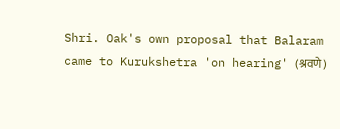Shri. Oak's own proposal that Balaram came to Kurukshetra 'on hearing' (श्रवणे)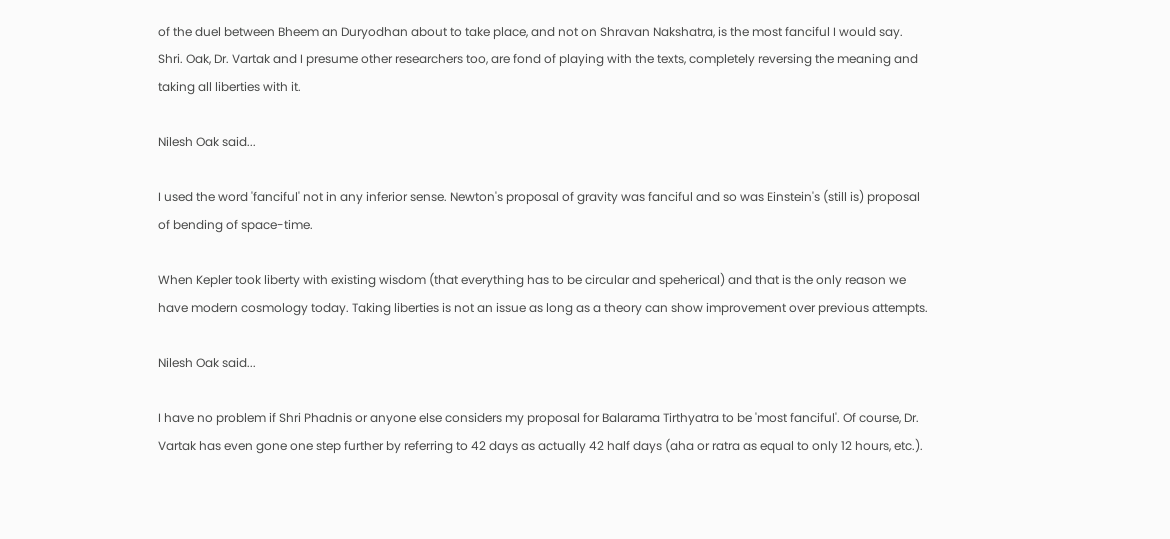of the duel between Bheem an Duryodhan about to take place, and not on Shravan Nakshatra, is the most fanciful I would say. Shri. Oak, Dr. Vartak and I presume other researchers too, are fond of playing with the texts, completely reversing the meaning and taking all liberties with it.

Nilesh Oak said...

I used the word 'fanciful' not in any inferior sense. Newton's proposal of gravity was fanciful and so was Einstein's (still is) proposal of bending of space-time.

When Kepler took liberty with existing wisdom (that everything has to be circular and speherical) and that is the only reason we have modern cosmology today. Taking liberties is not an issue as long as a theory can show improvement over previous attempts.

Nilesh Oak said...

I have no problem if Shri Phadnis or anyone else considers my proposal for Balarama Tirthyatra to be 'most fanciful'. Of course, Dr. Vartak has even gone one step further by referring to 42 days as actually 42 half days (aha or ratra as equal to only 12 hours, etc.).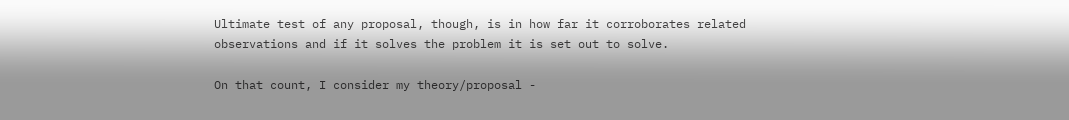Ultimate test of any proposal, though, is in how far it corroborates related observations and if it solves the problem it is set out to solve.

On that count, I consider my theory/proposal -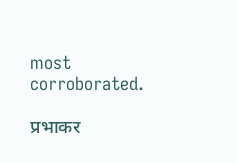most corroborated.

प्रभाकर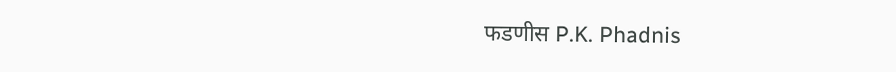फडणीस P.K. Phadnis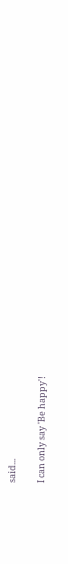said...

I can only say 'Be happy'!